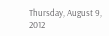Thursday, August 9, 2012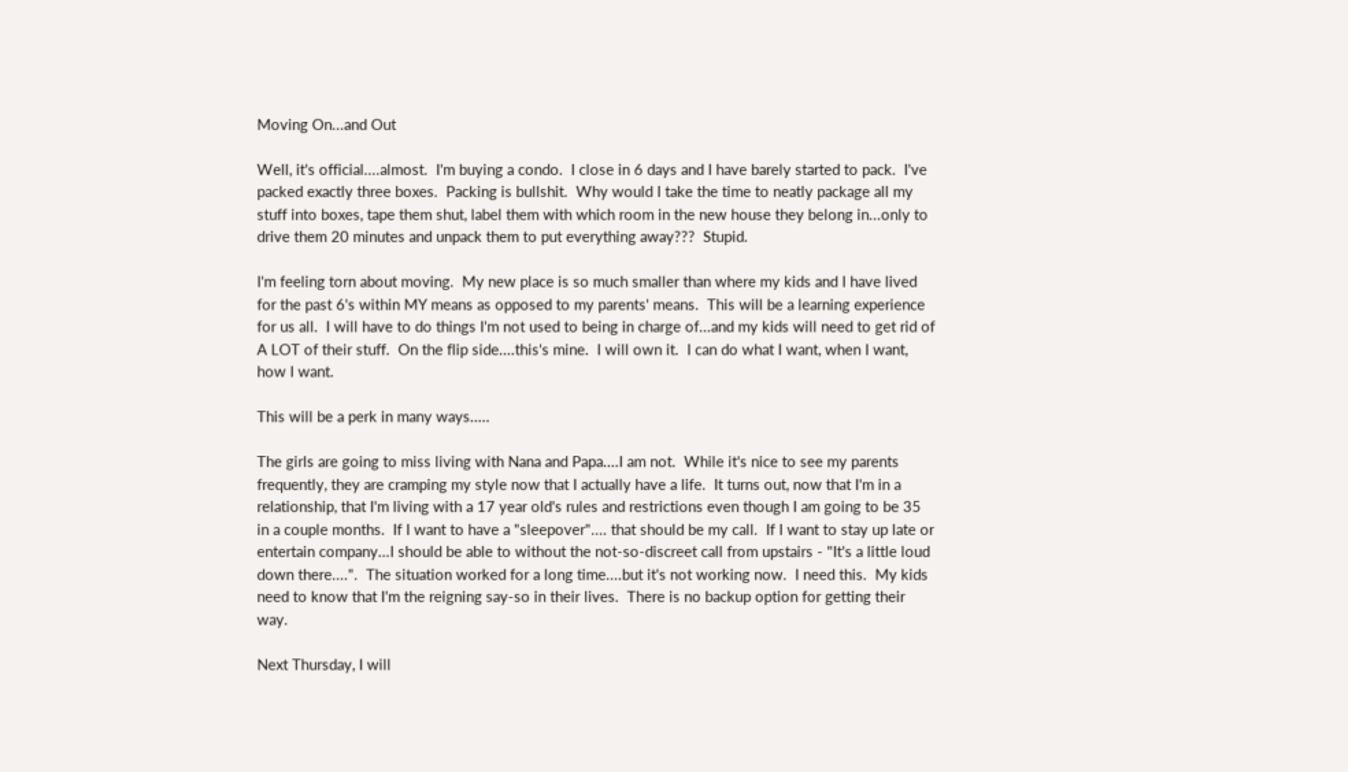Moving On...and Out

Well, it's official....almost.  I'm buying a condo.  I close in 6 days and I have barely started to pack.  I've packed exactly three boxes.  Packing is bullshit.  Why would I take the time to neatly package all my stuff into boxes, tape them shut, label them with which room in the new house they belong in...only to drive them 20 minutes and unpack them to put everything away???  Stupid.

I'm feeling torn about moving.  My new place is so much smaller than where my kids and I have lived for the past 6's within MY means as opposed to my parents' means.  This will be a learning experience for us all.  I will have to do things I'm not used to being in charge of...and my kids will need to get rid of A LOT of their stuff.  On the flip side....this's mine.  I will own it.  I can do what I want, when I want, how I want.

This will be a perk in many ways.....

The girls are going to miss living with Nana and Papa....I am not.  While it's nice to see my parents frequently, they are cramping my style now that I actually have a life.  It turns out, now that I'm in a relationship, that I'm living with a 17 year old's rules and restrictions even though I am going to be 35 in a couple months.  If I want to have a "sleepover".... that should be my call.  If I want to stay up late or entertain company...I should be able to without the not-so-discreet call from upstairs - "It's a little loud down there....".  The situation worked for a long time....but it's not working now.  I need this.  My kids need to know that I'm the reigning say-so in their lives.  There is no backup option for getting their way.

Next Thursday, I will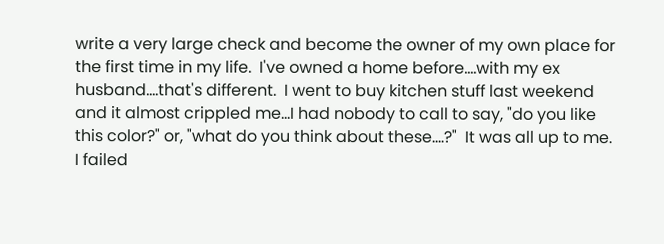write a very large check and become the owner of my own place for the first time in my life.  I've owned a home before....with my ex husband....that's different.  I went to buy kitchen stuff last weekend and it almost crippled me...I had nobody to call to say, "do you like this color?" or, "what do you think about these....?"  It was all up to me.  I failed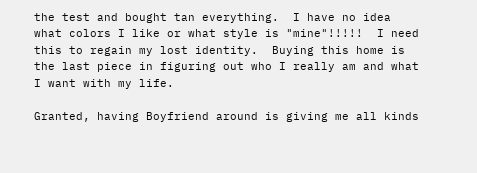the test and bought tan everything.  I have no idea what colors I like or what style is "mine"!!!!!  I need this to regain my lost identity.  Buying this home is the last piece in figuring out who I really am and what I want with my life.

Granted, having Boyfriend around is giving me all kinds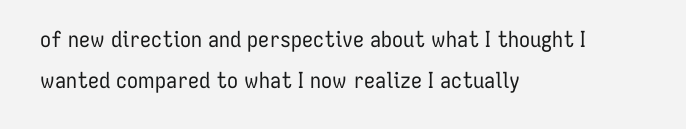of new direction and perspective about what I thought I wanted compared to what I now realize I actually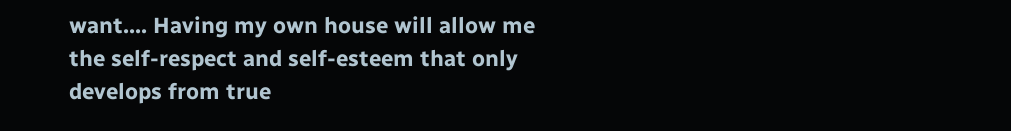want.... Having my own house will allow me the self-respect and self-esteem that only develops from true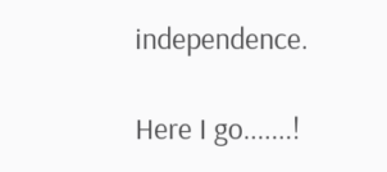independence.

Here I go.......!